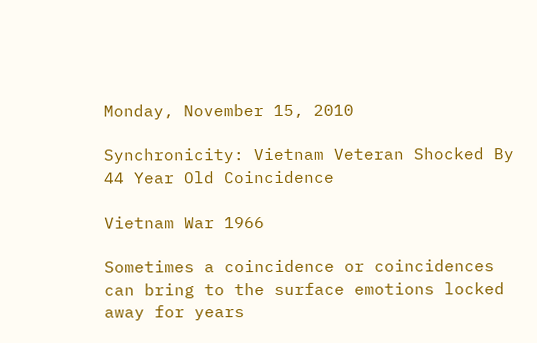Monday, November 15, 2010

Synchronicity: Vietnam Veteran Shocked By 44 Year Old Coincidence

Vietnam War 1966

Sometimes a coincidence or coincidences can bring to the surface emotions locked away for years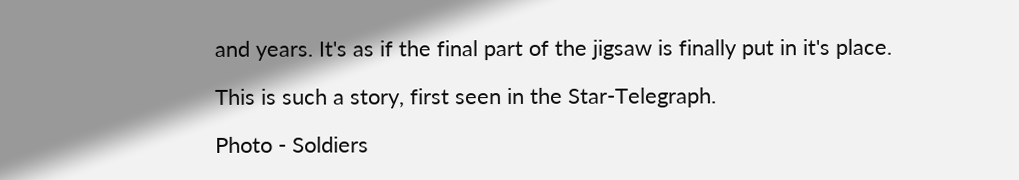and years. It's as if the final part of the jigsaw is finally put in it's place.

This is such a story, first seen in the Star-Telegraph.

Photo - Soldiers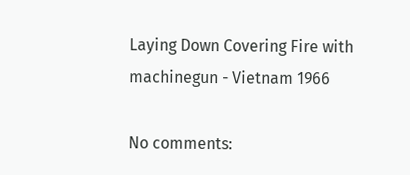Laying Down Covering Fire with machinegun - Vietnam 1966

No comments: